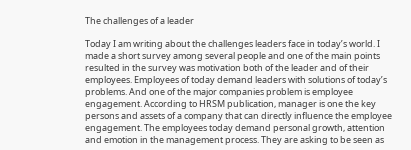The challenges of a leader

Today I am writing about the challenges leaders face in today’s world. I made a short survey among several people and one of the main points resulted in the survey was motivation both of the leader and of their employees. Employees of today demand leaders with solutions of today’s problems. And one of the major companies problem is employee engagement. According to HRSM publication, manager is one the key persons and assets of a company that can directly influence the employee engagement. The employees today demand personal growth, attention and emotion in the management process. They are asking to be seen as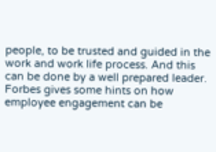people, to be trusted and guided in the work and work life process. And this can be done by a well prepared leader. Forbes gives some hints on how employee engagement can be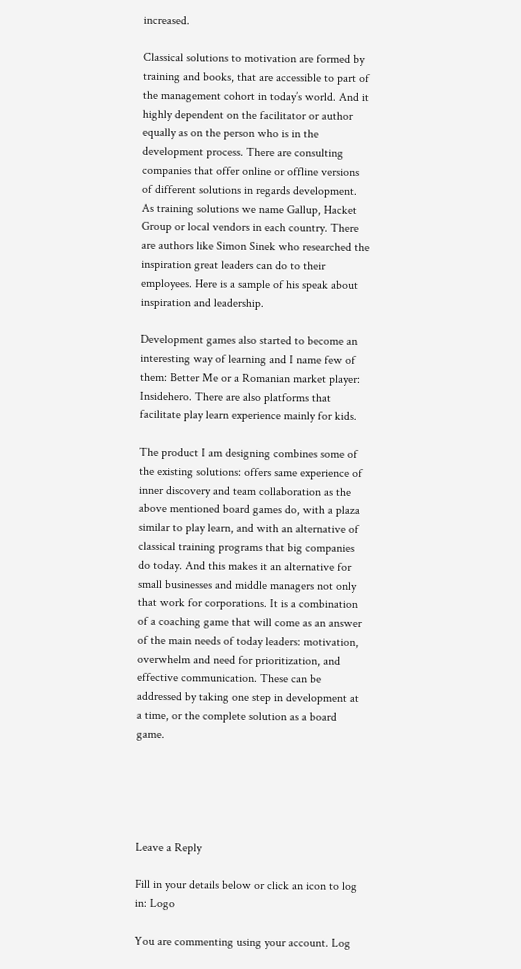increased.

Classical solutions to motivation are formed by training and books, that are accessible to part of the management cohort in today’s world. And it highly dependent on the facilitator or author equally as on the person who is in the development process. There are consulting companies that offer online or offline versions of different solutions in regards development. As training solutions we name Gallup, Hacket Group or local vendors in each country. There are authors like Simon Sinek who researched the inspiration great leaders can do to their employees. Here is a sample of his speak about inspiration and leadership.

Development games also started to become an interesting way of learning and I name few of them: Better Me or a Romanian market player: Insidehero. There are also platforms that facilitate play learn experience mainly for kids.

The product I am designing combines some of the existing solutions: offers same experience of inner discovery and team collaboration as the above mentioned board games do, with a plaza similar to play learn, and with an alternative of classical training programs that big companies do today. And this makes it an alternative for small businesses and middle managers not only that work for corporations. It is a combination of a coaching game that will come as an answer of the main needs of today leaders: motivation, overwhelm and need for prioritization, and effective communication. These can be addressed by taking one step in development at a time, or the complete solution as a board game.





Leave a Reply

Fill in your details below or click an icon to log in: Logo

You are commenting using your account. Log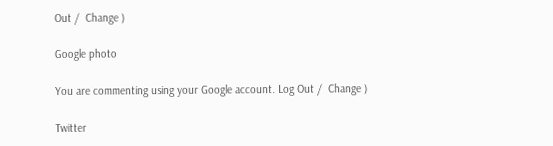Out /  Change )

Google photo

You are commenting using your Google account. Log Out /  Change )

Twitter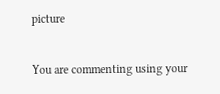picture

You are commenting using your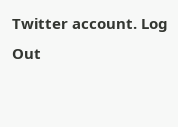Twitter account. Log Out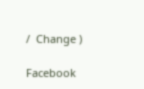/  Change )

Facebook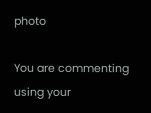photo

You are commenting using your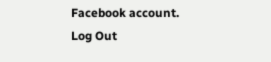Facebook account. Log Out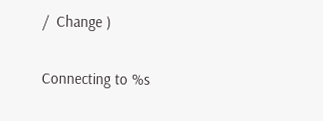/  Change )

Connecting to %s